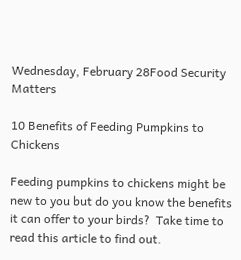Wednesday, February 28Food Security Matters

10 Benefits of Feeding Pumpkins to Chickens

Feeding pumpkins to chickens might be new to you but do you know the benefits it can offer to your birds?  Take time to read this article to find out.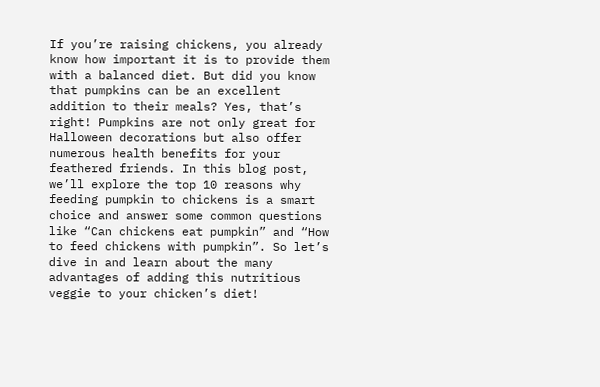If you’re raising chickens, you already know how important it is to provide them with a balanced diet. But did you know that pumpkins can be an excellent addition to their meals? Yes, that’s right! Pumpkins are not only great for Halloween decorations but also offer numerous health benefits for your feathered friends. In this blog post, we’ll explore the top 10 reasons why feeding pumpkin to chickens is a smart choice and answer some common questions like “Can chickens eat pumpkin” and “How to feed chickens with pumpkin”. So let’s dive in and learn about the many advantages of adding this nutritious veggie to your chicken’s diet!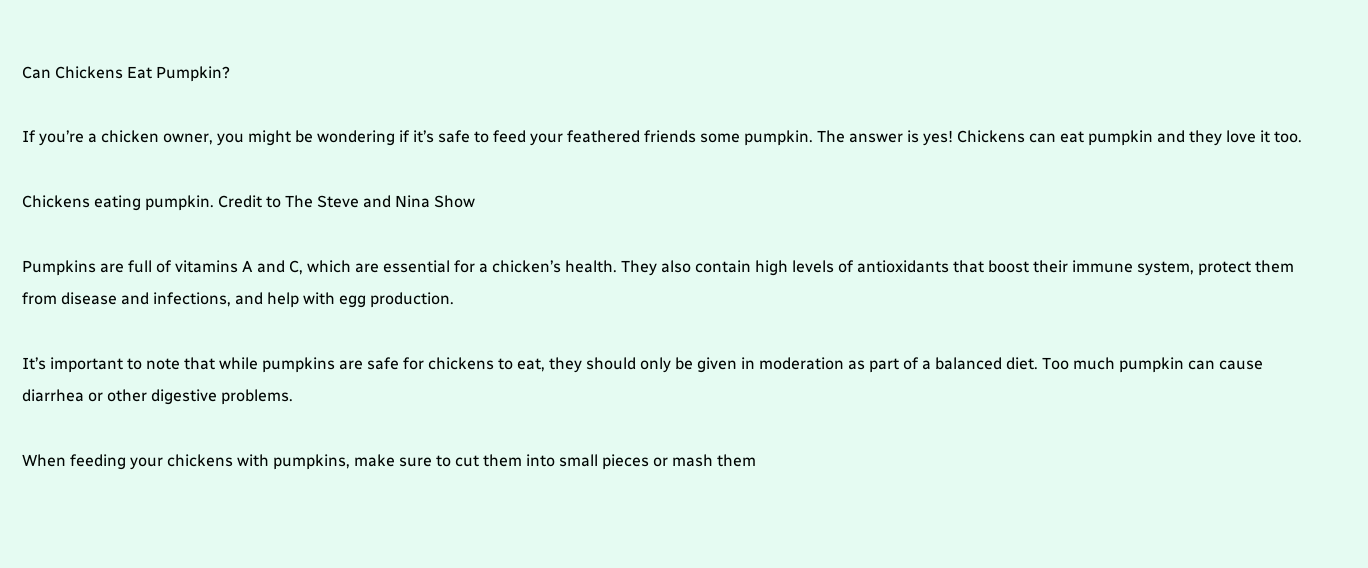Can Chickens Eat Pumpkin?

If you’re a chicken owner, you might be wondering if it’s safe to feed your feathered friends some pumpkin. The answer is yes! Chickens can eat pumpkin and they love it too.

Chickens eating pumpkin. Credit to The Steve and Nina Show

Pumpkins are full of vitamins A and C, which are essential for a chicken’s health. They also contain high levels of antioxidants that boost their immune system, protect them from disease and infections, and help with egg production.

It’s important to note that while pumpkins are safe for chickens to eat, they should only be given in moderation as part of a balanced diet. Too much pumpkin can cause diarrhea or other digestive problems.

When feeding your chickens with pumpkins, make sure to cut them into small pieces or mash them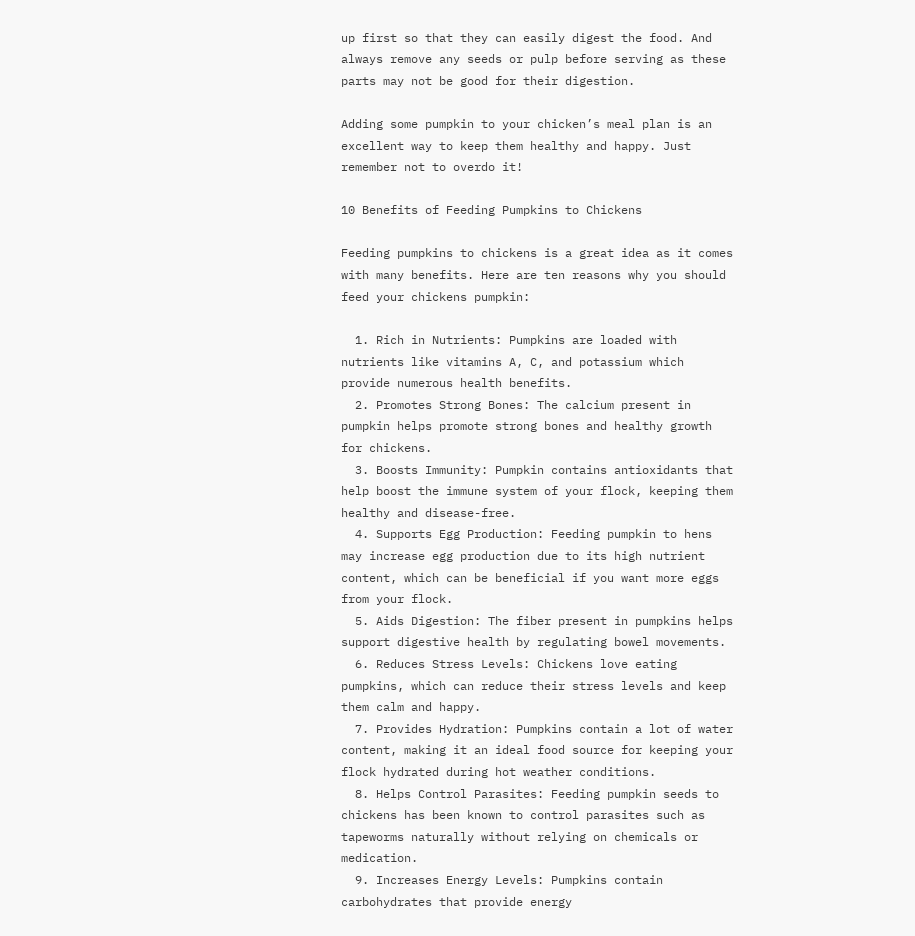up first so that they can easily digest the food. And always remove any seeds or pulp before serving as these parts may not be good for their digestion.

Adding some pumpkin to your chicken’s meal plan is an excellent way to keep them healthy and happy. Just remember not to overdo it!

10 Benefits of Feeding Pumpkins to Chickens

Feeding pumpkins to chickens is a great idea as it comes with many benefits. Here are ten reasons why you should feed your chickens pumpkin:

  1. Rich in Nutrients: Pumpkins are loaded with nutrients like vitamins A, C, and potassium which provide numerous health benefits.
  2. Promotes Strong Bones: The calcium present in pumpkin helps promote strong bones and healthy growth for chickens.
  3. Boosts Immunity: Pumpkin contains antioxidants that help boost the immune system of your flock, keeping them healthy and disease-free.
  4. Supports Egg Production: Feeding pumpkin to hens may increase egg production due to its high nutrient content, which can be beneficial if you want more eggs from your flock.
  5. Aids Digestion: The fiber present in pumpkins helps support digestive health by regulating bowel movements.
  6. Reduces Stress Levels: Chickens love eating pumpkins, which can reduce their stress levels and keep them calm and happy.
  7. Provides Hydration: Pumpkins contain a lot of water content, making it an ideal food source for keeping your flock hydrated during hot weather conditions.
  8. Helps Control Parasites: Feeding pumpkin seeds to chickens has been known to control parasites such as tapeworms naturally without relying on chemicals or medication.
  9. Increases Energy Levels: Pumpkins contain carbohydrates that provide energy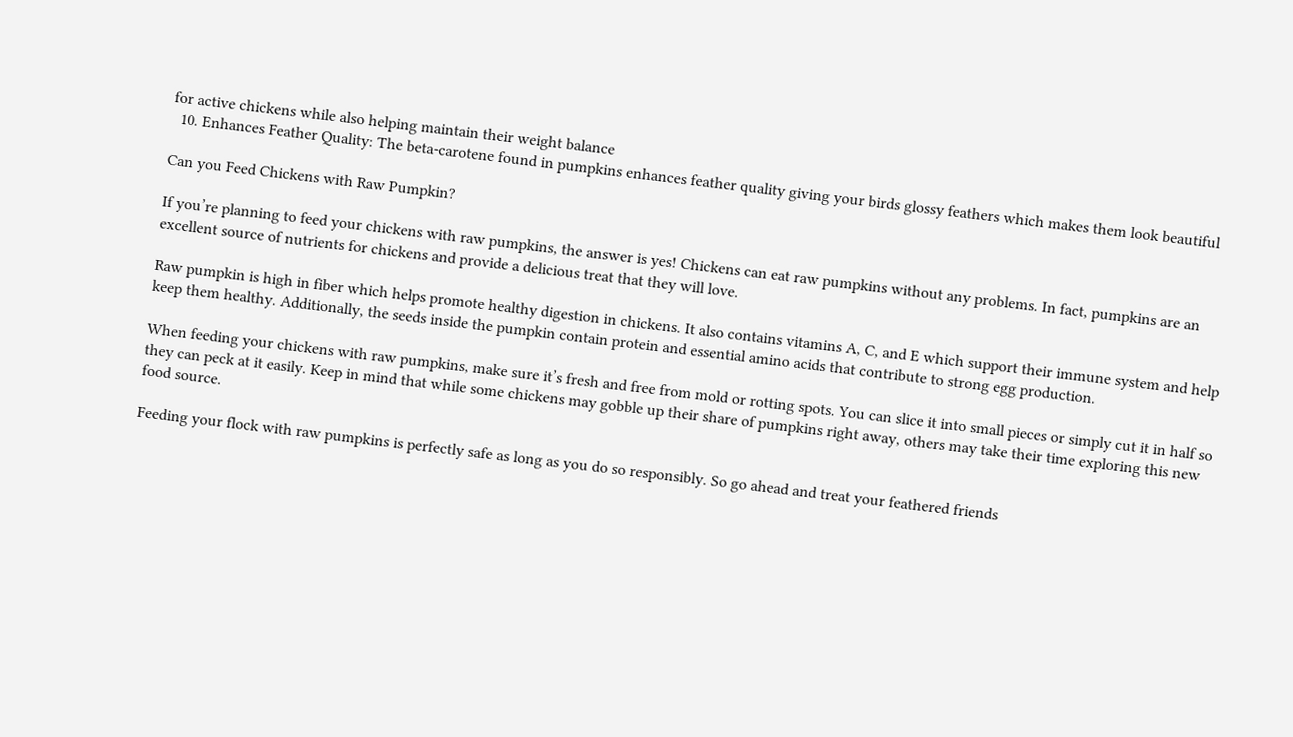for active chickens while also helping maintain their weight balance
  10. Enhances Feather Quality: The beta-carotene found in pumpkins enhances feather quality giving your birds glossy feathers which makes them look beautiful

Can you Feed Chickens with Raw Pumpkin?

If you’re planning to feed your chickens with raw pumpkins, the answer is yes! Chickens can eat raw pumpkins without any problems. In fact, pumpkins are an excellent source of nutrients for chickens and provide a delicious treat that they will love.

Raw pumpkin is high in fiber which helps promote healthy digestion in chickens. It also contains vitamins A, C, and E which support their immune system and help keep them healthy. Additionally, the seeds inside the pumpkin contain protein and essential amino acids that contribute to strong egg production.

When feeding your chickens with raw pumpkins, make sure it’s fresh and free from mold or rotting spots. You can slice it into small pieces or simply cut it in half so they can peck at it easily. Keep in mind that while some chickens may gobble up their share of pumpkins right away, others may take their time exploring this new food source.

Feeding your flock with raw pumpkins is perfectly safe as long as you do so responsibly. So go ahead and treat your feathered friends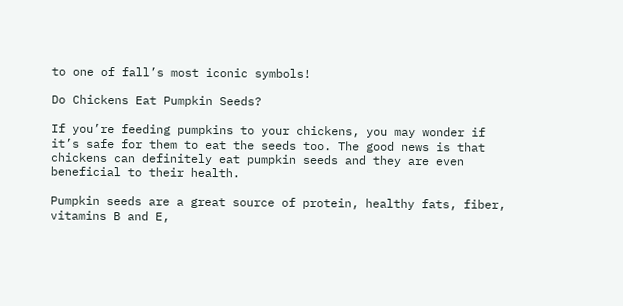to one of fall’s most iconic symbols!

Do Chickens Eat Pumpkin Seeds?

If you’re feeding pumpkins to your chickens, you may wonder if it’s safe for them to eat the seeds too. The good news is that chickens can definitely eat pumpkin seeds and they are even beneficial to their health.

Pumpkin seeds are a great source of protein, healthy fats, fiber, vitamins B and E,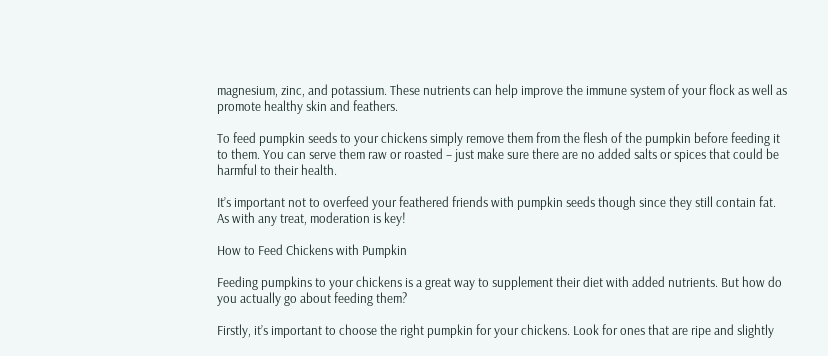magnesium, zinc, and potassium. These nutrients can help improve the immune system of your flock as well as promote healthy skin and feathers.

To feed pumpkin seeds to your chickens simply remove them from the flesh of the pumpkin before feeding it to them. You can serve them raw or roasted – just make sure there are no added salts or spices that could be harmful to their health.

It’s important not to overfeed your feathered friends with pumpkin seeds though since they still contain fat. As with any treat, moderation is key!

How to Feed Chickens with Pumpkin

Feeding pumpkins to your chickens is a great way to supplement their diet with added nutrients. But how do you actually go about feeding them?

Firstly, it’s important to choose the right pumpkin for your chickens. Look for ones that are ripe and slightly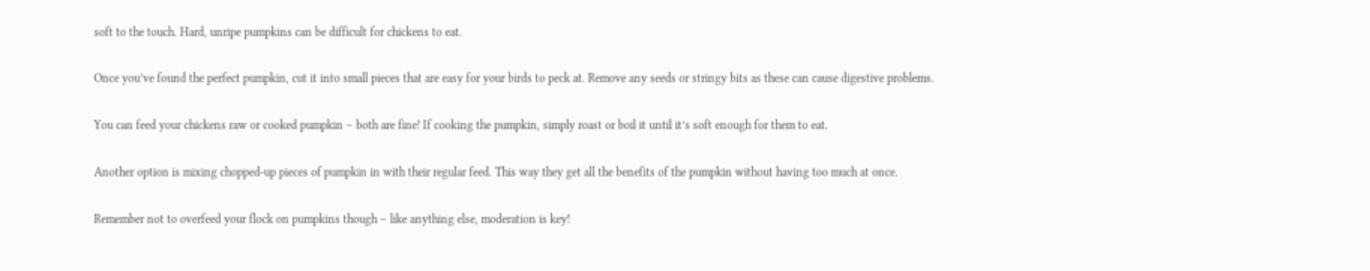soft to the touch. Hard, unripe pumpkins can be difficult for chickens to eat.

Once you’ve found the perfect pumpkin, cut it into small pieces that are easy for your birds to peck at. Remove any seeds or stringy bits as these can cause digestive problems.

You can feed your chickens raw or cooked pumpkin – both are fine! If cooking the pumpkin, simply roast or boil it until it’s soft enough for them to eat.

Another option is mixing chopped-up pieces of pumpkin in with their regular feed. This way they get all the benefits of the pumpkin without having too much at once.

Remember not to overfeed your flock on pumpkins though – like anything else, moderation is key!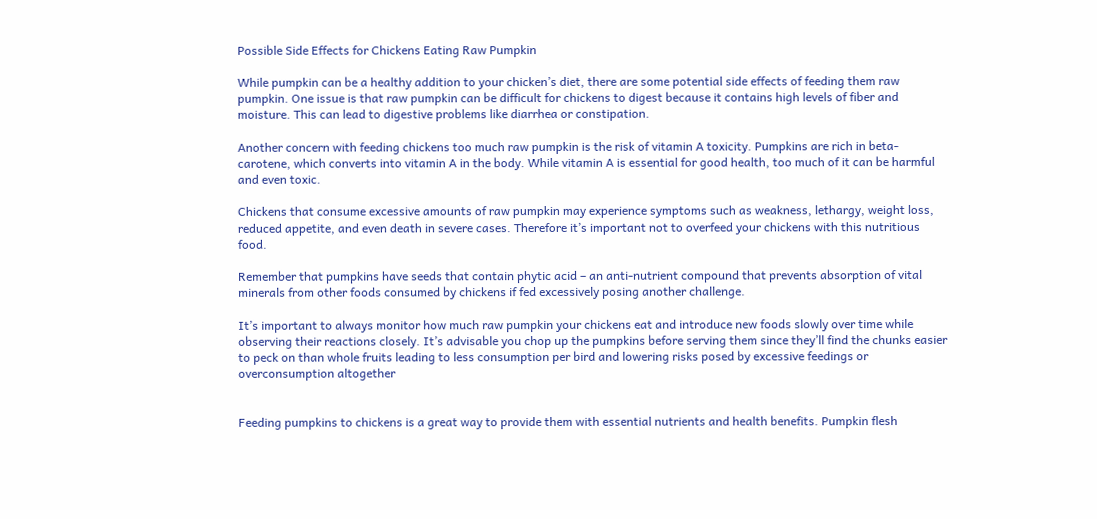Possible Side Effects for Chickens Eating Raw Pumpkin

While pumpkin can be a healthy addition to your chicken’s diet, there are some potential side effects of feeding them raw pumpkin. One issue is that raw pumpkin can be difficult for chickens to digest because it contains high levels of fiber and moisture. This can lead to digestive problems like diarrhea or constipation.

Another concern with feeding chickens too much raw pumpkin is the risk of vitamin A toxicity. Pumpkins are rich in beta-carotene, which converts into vitamin A in the body. While vitamin A is essential for good health, too much of it can be harmful and even toxic.

Chickens that consume excessive amounts of raw pumpkin may experience symptoms such as weakness, lethargy, weight loss, reduced appetite, and even death in severe cases. Therefore it’s important not to overfeed your chickens with this nutritious food.

Remember that pumpkins have seeds that contain phytic acid – an anti-nutrient compound that prevents absorption of vital minerals from other foods consumed by chickens if fed excessively posing another challenge.

It’s important to always monitor how much raw pumpkin your chickens eat and introduce new foods slowly over time while observing their reactions closely. It’s advisable you chop up the pumpkins before serving them since they’ll find the chunks easier to peck on than whole fruits leading to less consumption per bird and lowering risks posed by excessive feedings or overconsumption altogether


Feeding pumpkins to chickens is a great way to provide them with essential nutrients and health benefits. Pumpkin flesh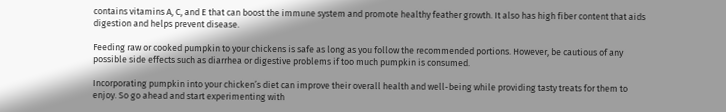contains vitamins A, C, and E that can boost the immune system and promote healthy feather growth. It also has high fiber content that aids digestion and helps prevent disease.

Feeding raw or cooked pumpkin to your chickens is safe as long as you follow the recommended portions. However, be cautious of any possible side effects such as diarrhea or digestive problems if too much pumpkin is consumed.

Incorporating pumpkin into your chicken’s diet can improve their overall health and well-being while providing tasty treats for them to enjoy. So go ahead and start experimenting with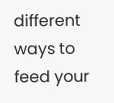different ways to feed your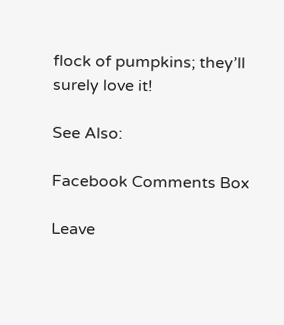flock of pumpkins; they’ll surely love it!

See Also:

Facebook Comments Box

Leave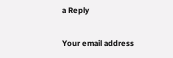a Reply

Your email address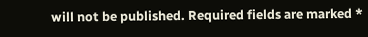will not be published. Required fields are marked *